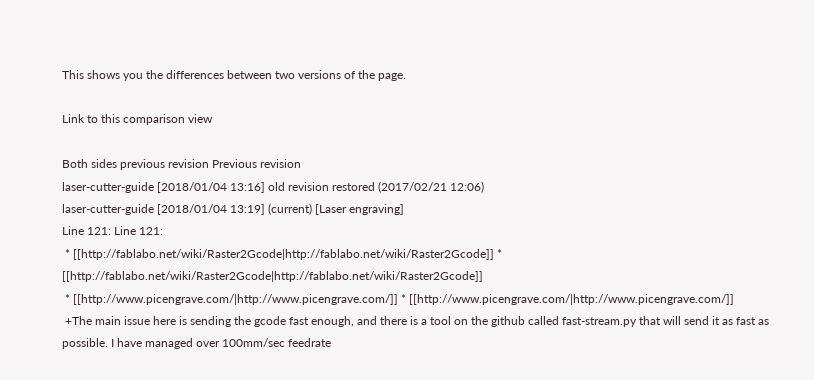This shows you the differences between two versions of the page.

Link to this comparison view

Both sides previous revision Previous revision
laser-cutter-guide [2018/01/04 13:16] old revision restored (2017/02/21 12:06)
laser-cutter-guide [2018/01/04 13:19] (current) [Laser engraving]
Line 121: Line 121:
 * [[http://fablabo.net/wiki/Raster2Gcode|http://fablabo.net/wiki/Raster2Gcode]] * [[http://fablabo.net/wiki/Raster2Gcode|http://fablabo.net/wiki/Raster2Gcode]]
 * [[http://www.picengrave.com/|http://www.picengrave.com/]] * [[http://www.picengrave.com/|http://www.picengrave.com/]]
 +The main issue here is sending the gcode fast enough, and there is a tool on the github called fast-stream.py that will send it as fast as possible. I have managed over 100mm/sec feedrate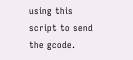using this script to send the gcode.